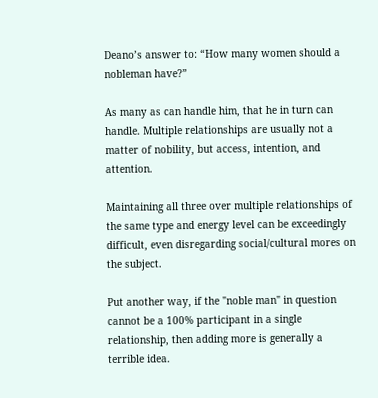Deano’s answer to: “How many women should a nobleman have?”

As many as can handle him, that he in turn can handle. Multiple relationships are usually not a matter of nobility, but access, intention, and attention.

Maintaining all three over multiple relationships of the same type and energy level can be exceedingly difficult, even disregarding social/cultural mores on the subject.

Put another way, if the "noble man" in question cannot be a 100% participant in a single relationship, then adding more is generally a terrible idea.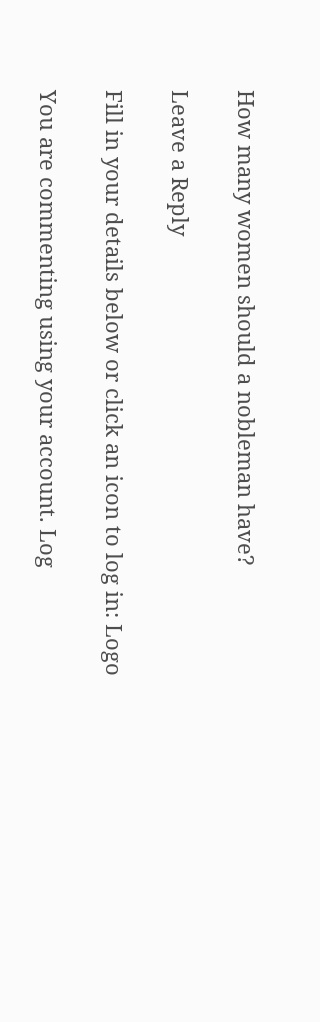How many women should a nobleman have?

Leave a Reply

Fill in your details below or click an icon to log in: Logo

You are commenting using your account. Log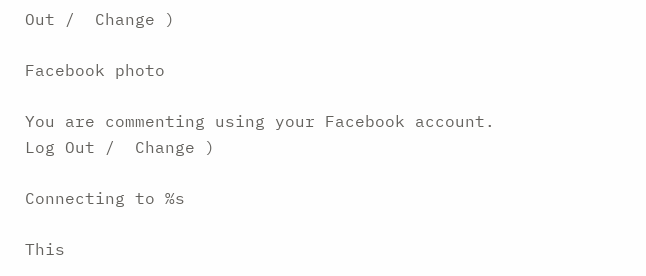Out /  Change )

Facebook photo

You are commenting using your Facebook account. Log Out /  Change )

Connecting to %s

This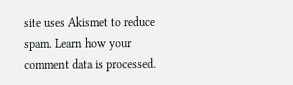site uses Akismet to reduce spam. Learn how your comment data is processed.